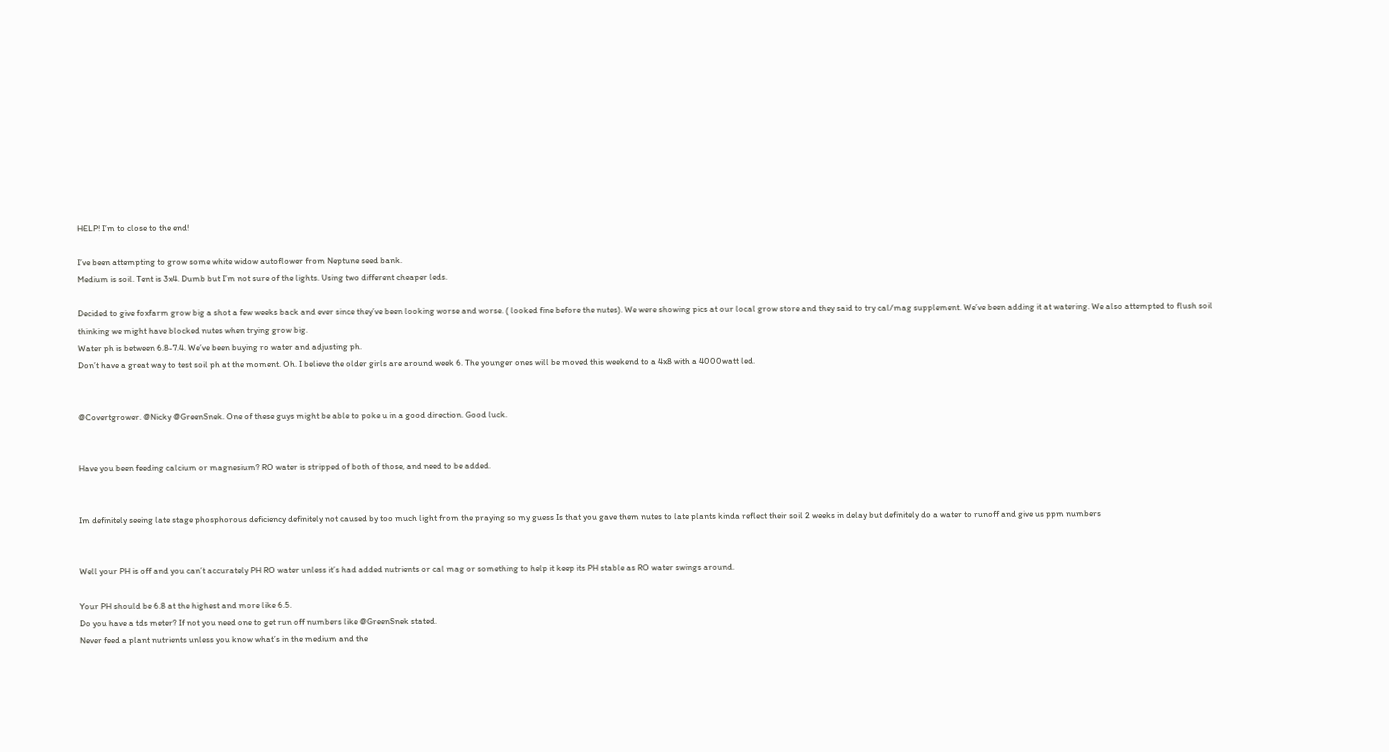HELP! I’m to close to the end!

I’ve been attempting to grow some white widow autoflower from Neptune seed bank.
Medium is soil. Tent is 3x4. Dumb but I’m not sure of the lights. Using two different cheaper leds.

Decided to give foxfarm grow big a shot a few weeks back and ever since they’ve been looking worse and worse. ( looked fine before the nutes). We were showing pics at our local grow store and they said to try cal/mag supplement. We’ve been adding it at watering. We also attempted to flush soil thinking we might have blocked nutes when trying grow big.
Water ph is between 6.8-7.4. We’ve been buying ro water and adjusting ph.
Don’t have a great way to test soil ph at the moment. Oh. I believe the older girls are around week 6. The younger ones will be moved this weekend to a 4x8 with a 4000watt led.


@Covertgrower. @Nicky @GreenSnek. One of these guys might be able to poke u in a good direction. Good luck.


Have you been feeding calcium or magnesium? RO water is stripped of both of those, and need to be added.


Im definitely seeing late stage phosphorous deficiency definitely not caused by too much light from the praying so my guess Is that you gave them nutes to late plants kinda reflect their soil 2 weeks in delay but definitely do a water to runoff and give us ppm numbers


Well your PH is off and you can’t accurately PH RO water unless it’s had added nutrients or cal mag or something to help it keep its PH stable as RO water swings around.

Your PH should be 6.8 at the highest and more like 6.5.
Do you have a tds meter? If not you need one to get run off numbers like @GreenSnek stated.
Never feed a plant nutrients unless you know what’s in the medium and the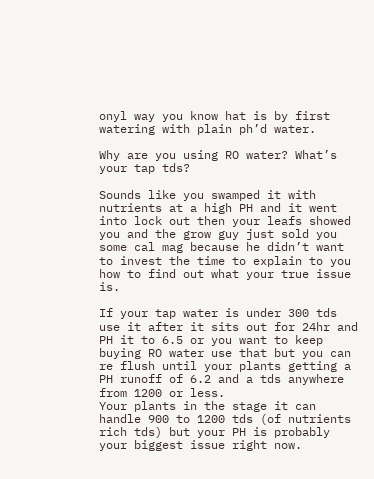onyl way you know hat is by first watering with plain ph’d water.

Why are you using RO water? What’s your tap tds?

Sounds like you swamped it with nutrients at a high PH and it went into lock out then your leafs showed you and the grow guy just sold you some cal mag because he didn’t want to invest the time to explain to you how to find out what your true issue is.

If your tap water is under 300 tds use it after it sits out for 24hr and PH it to 6.5 or you want to keep buying RO water use that but you can re flush until your plants getting a PH runoff of 6.2 and a tds anywhere from 1200 or less.
Your plants in the stage it can handle 900 to 1200 tds (of nutrients rich tds) but your PH is probably your biggest issue right now.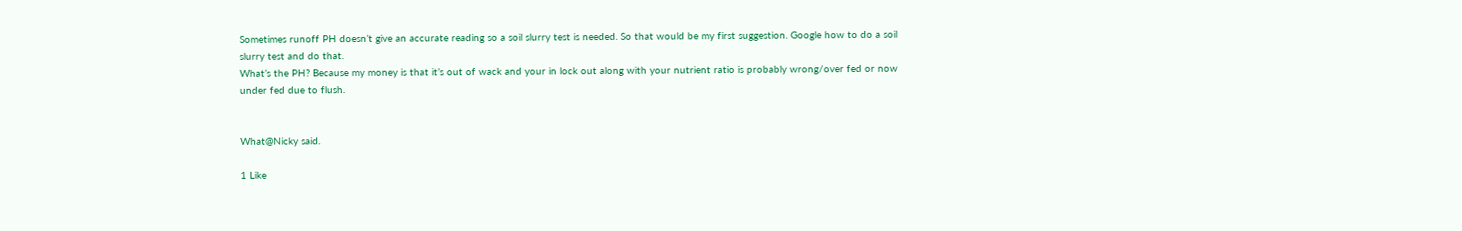Sometimes runoff PH doesn’t give an accurate reading so a soil slurry test is needed. So that would be my first suggestion. Google how to do a soil slurry test and do that.
What’s the PH? Because my money is that it’s out of wack and your in lock out along with your nutrient ratio is probably wrong/over fed or now under fed due to flush.


What@Nicky said.

1 Like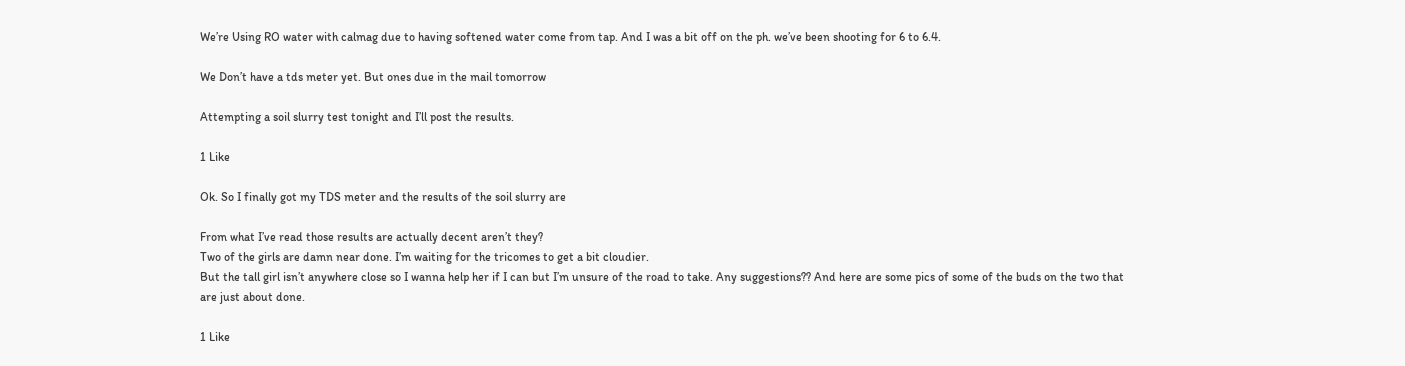We’re Using RO water with calmag due to having softened water come from tap. And I was a bit off on the ph. we’ve been shooting for 6 to 6.4.

We Don’t have a tds meter yet. But ones due in the mail tomorrow

Attempting a soil slurry test tonight and I’ll post the results.

1 Like

Ok. So I finally got my TDS meter and the results of the soil slurry are

From what I’ve read those results are actually decent aren’t they?
Two of the girls are damn near done. I’m waiting for the tricomes to get a bit cloudier.
But the tall girl isn’t anywhere close so I wanna help her if I can but I’m unsure of the road to take. Any suggestions?? And here are some pics of some of the buds on the two that are just about done.

1 Like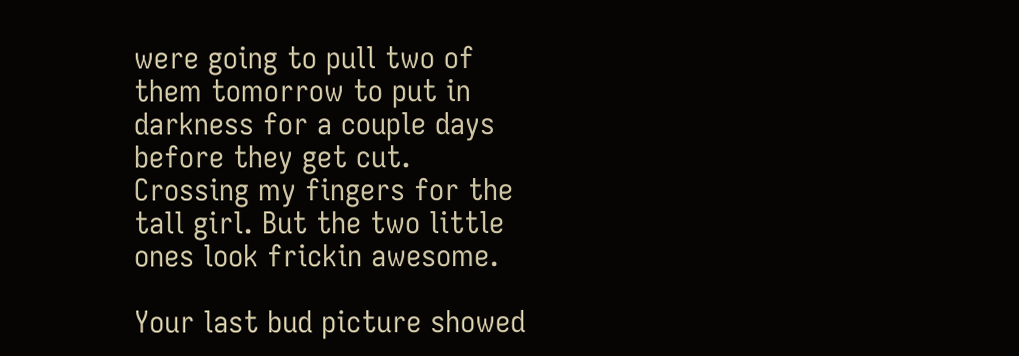were going to pull two of them tomorrow to put in darkness for a couple days before they get cut.
Crossing my fingers for the tall girl. But the two little ones look frickin awesome.

Your last bud picture showed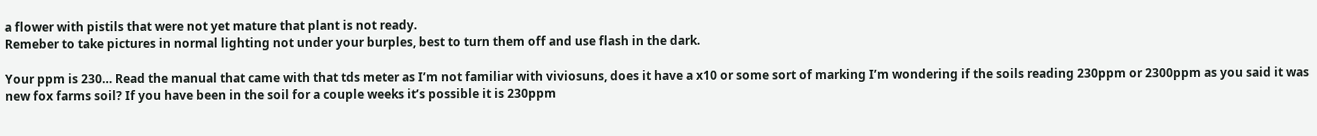a flower with pistils that were not yet mature that plant is not ready.
Remeber to take pictures in normal lighting not under your burples, best to turn them off and use flash in the dark.

Your ppm is 230… Read the manual that came with that tds meter as I’m not familiar with viviosuns, does it have a x10 or some sort of marking I’m wondering if the soils reading 230ppm or 2300ppm as you said it was new fox farms soil? If you have been in the soil for a couple weeks it’s possible it is 230ppm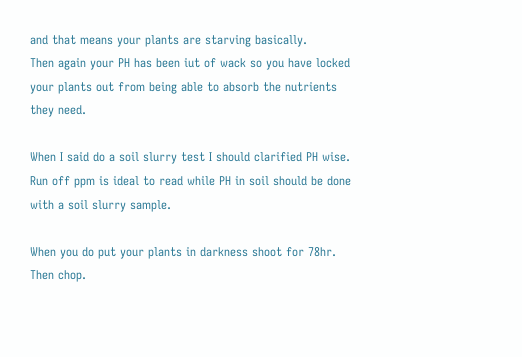and that means your plants are starving basically.
Then again your PH has been iut of wack so you have locked your plants out from being able to absorb the nutrients they need.

When I said do a soil slurry test I should clarified PH wise.
Run off ppm is ideal to read while PH in soil should be done with a soil slurry sample.

When you do put your plants in darkness shoot for 78hr. Then chop.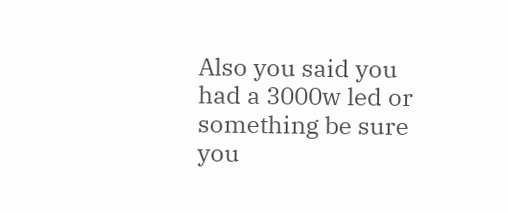Also you said you had a 3000w led or something be sure you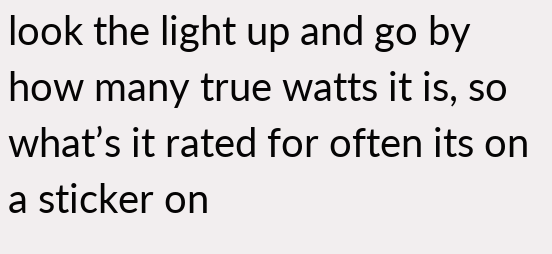look the light up and go by how many true watts it is, so what’s it rated for often its on a sticker on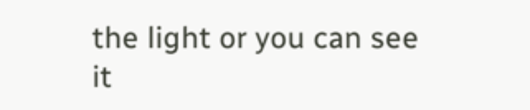the light or you can see it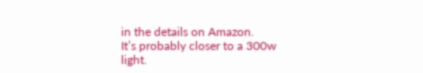in the details on Amazon.
It’s probably closer to a 300w light.